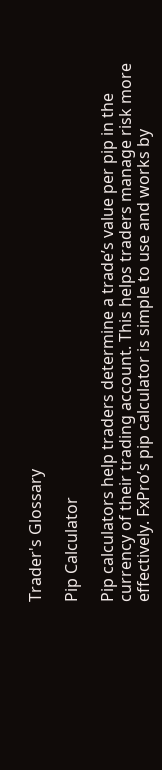Trader's Glossary

Pip Calculator

Pip calculators help traders determine a trade’s value per pip in the currency of their trading account. This helps traders manage risk more effectively. FxPro’s pip calculator is simple to use and works by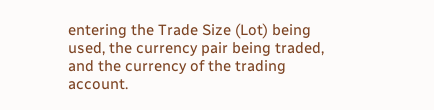entering the Trade Size (Lot) being used, the currency pair being traded, and the currency of the trading account.